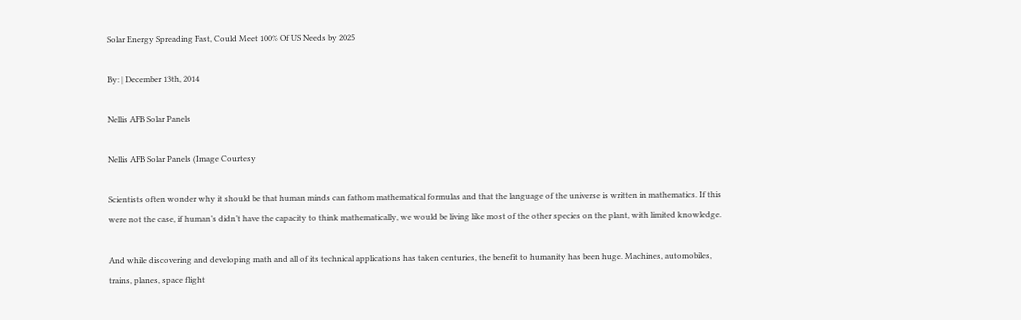Solar Energy Spreading Fast, Could Meet 100% Of US Needs by 2025

By: | December 13th, 2014

Nellis AFB Solar Panels

Nellis AFB Solar Panels (Image Courtesy

Scientists often wonder why it should be that human minds can fathom mathematical formulas and that the language of the universe is written in mathematics. If this were not the case, if human’s didn’t have the capacity to think mathematically, we would be living like most of the other species on the plant, with limited knowledge.

And while discovering and developing math and all of its technical applications has taken centuries, the benefit to humanity has been huge. Machines, automobiles, trains, planes, space flight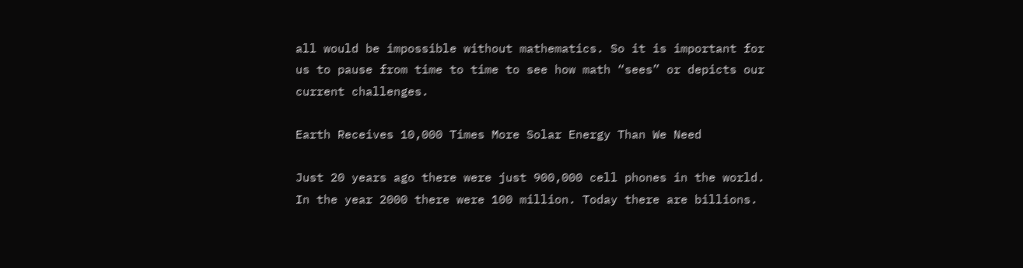all would be impossible without mathematics. So it is important for us to pause from time to time to see how math “sees” or depicts our current challenges.

Earth Receives 10,000 Times More Solar Energy Than We Need

Just 20 years ago there were just 900,000 cell phones in the world. In the year 2000 there were 100 million. Today there are billions.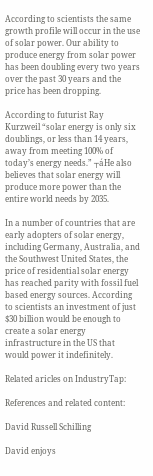According to scientists the same growth profile will occur in the use of solar power. Our ability to produce energy from solar power has been doubling every two years over the past 30 years and the price has been dropping.

According to futurist Ray Kurzweil “solar energy is only six doublings, or less than 14 years, away from meeting 100% of today’s energy needs.” ┬áHe also believes that solar energy will produce more power than the entire world needs by 2035.

In a number of countries that are early adopters of solar energy, including Germany, Australia, and the Southwest United States, the price of residential solar energy has reached parity with fossil fuel based energy sources. According to scientists an investment of just $30 billion would be enough to create a solar energy infrastructure in the US that would power it indefinitely.

Related aricles on IndustryTap:

References and related content:

David Russell Schilling

David enjoys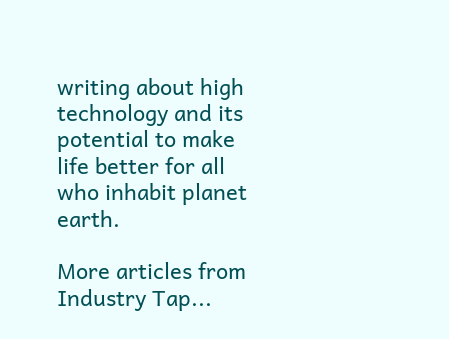writing about high technology and its potential to make life better for all who inhabit planet earth.

More articles from Industry Tap...